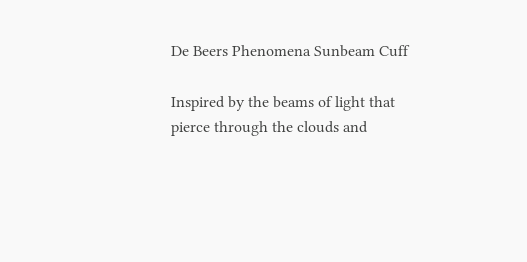De Beers Phenomena Sunbeam Cuff

Inspired by the beams of light that pierce through the clouds and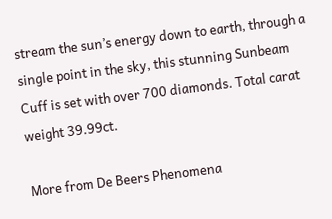stream the sun’s energy down to earth, through a single point in the sky, this stunning Sunbeam Cuff is set with over 700 diamonds. Total carat weight 39.99ct.

More from De Beers Phenomena